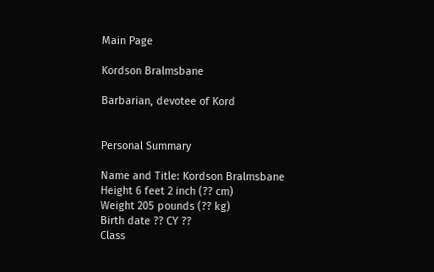Main Page

Kordson Bralmsbane

Barbarian, devotee of Kord


Personal Summary

Name and Title: Kordson Bralmsbane
Height 6 feet 2 inch (?? cm)
Weight 205 pounds (?? kg)
Birth date ?? CY ??
Class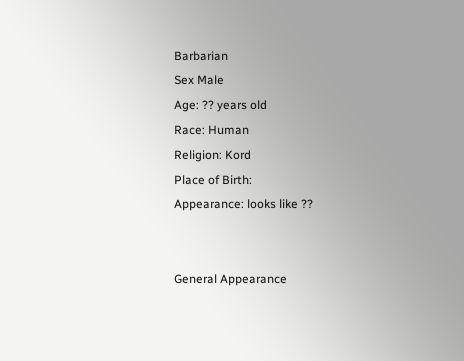Barbarian
Sex Male
Age: ?? years old
Race: Human
Religion: Kord
Place of Birth:
Appearance: looks like ??


General Appearance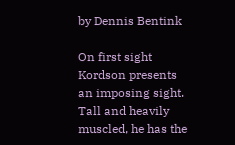by Dennis Bentink

On first sight Kordson presents an imposing sight. Tall and heavily muscled, he has the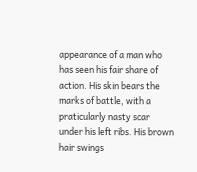appearance of a man who has seen his fair share of action. His skin bears the marks of battle, with a praticularly nasty scar under his left ribs. His brown hair swings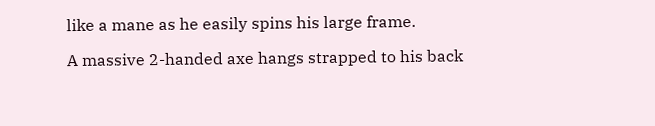like a mane as he easily spins his large frame.

A massive 2-handed axe hangs strapped to his back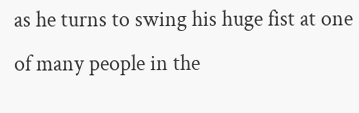as he turns to swing his huge fist at one of many people in the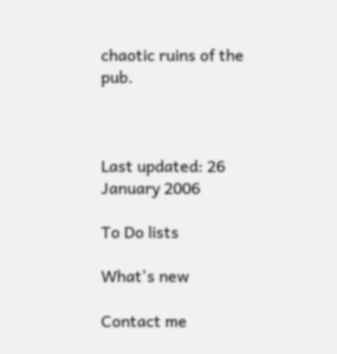chaotic ruins of the pub.



Last updated: 26 January 2006

To Do lists

What's new

Contact me